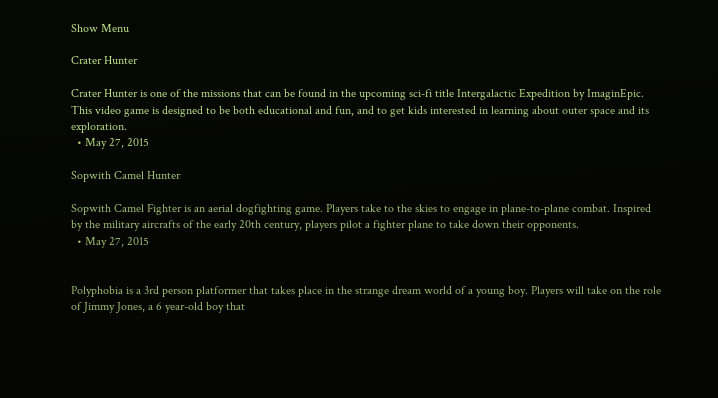Show Menu

Crater Hunter

Crater Hunter is one of the missions that can be found in the upcoming sci-fi title Intergalactic Expedition by ImaginEpic. This video game is designed to be both educational and fun, and to get kids interested in learning about outer space and its exploration.
  • May 27, 2015

Sopwith Camel Hunter

Sopwith Camel Fighter is an aerial dogfighting game. Players take to the skies to engage in plane-to-plane combat. Inspired by the military aircrafts of the early 20th century, players pilot a fighter plane to take down their opponents.
  • May 27, 2015


Polyphobia is a 3rd person platformer that takes place in the strange dream world of a young boy. Players will take on the role of Jimmy Jones, a 6 year-old boy that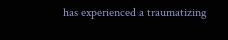has experienced a traumatizing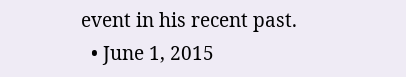event in his recent past.
  • June 1, 2015